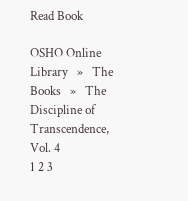Read Book

OSHO Online Library   »   The Books   »   The Discipline of Transcendence, Vol. 4
1 2 3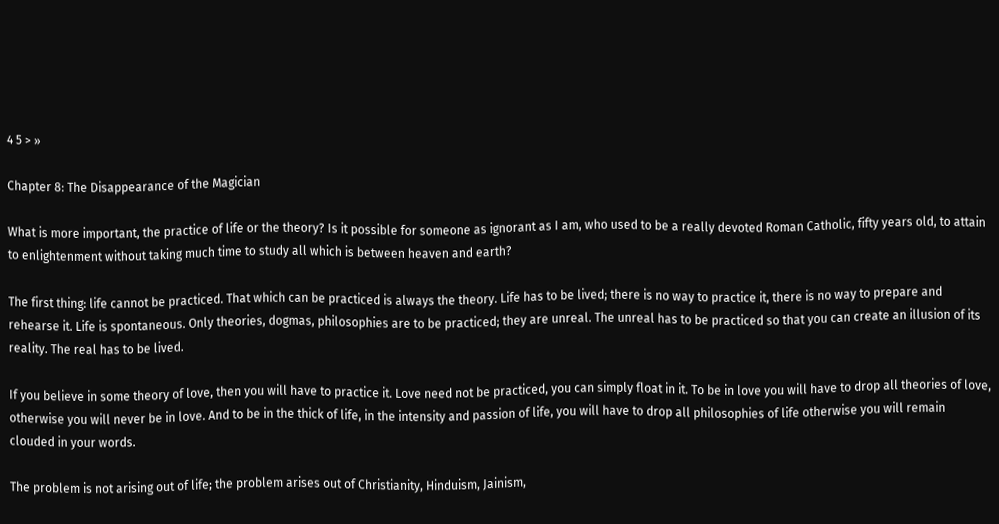4 5 > »

Chapter 8: The Disappearance of the Magician

What is more important, the practice of life or the theory? Is it possible for someone as ignorant as I am, who used to be a really devoted Roman Catholic, fifty years old, to attain to enlightenment without taking much time to study all which is between heaven and earth?

The first thing: life cannot be practiced. That which can be practiced is always the theory. Life has to be lived; there is no way to practice it, there is no way to prepare and rehearse it. Life is spontaneous. Only theories, dogmas, philosophies are to be practiced; they are unreal. The unreal has to be practiced so that you can create an illusion of its reality. The real has to be lived.

If you believe in some theory of love, then you will have to practice it. Love need not be practiced, you can simply float in it. To be in love you will have to drop all theories of love, otherwise you will never be in love. And to be in the thick of life, in the intensity and passion of life, you will have to drop all philosophies of life otherwise you will remain clouded in your words.

The problem is not arising out of life; the problem arises out of Christianity, Hinduism, Jainism,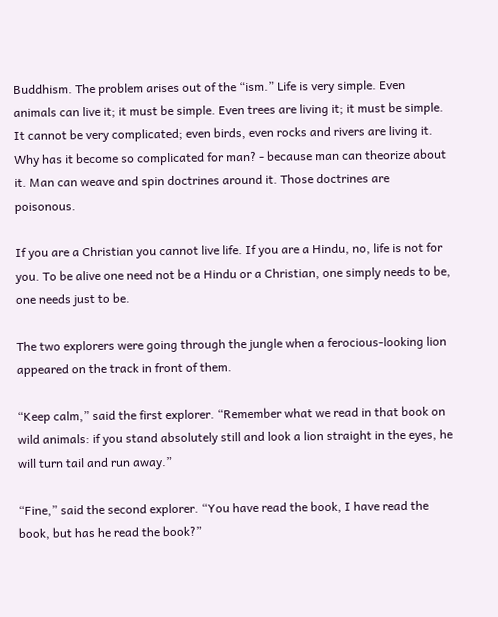Buddhism. The problem arises out of the “ism.” Life is very simple. Even animals can live it; it must be simple. Even trees are living it; it must be simple. It cannot be very complicated; even birds, even rocks and rivers are living it. Why has it become so complicated for man? - because man can theorize about it. Man can weave and spin doctrines around it. Those doctrines are poisonous.

If you are a Christian you cannot live life. If you are a Hindu, no, life is not for you. To be alive one need not be a Hindu or a Christian, one simply needs to be, one needs just to be.

The two explorers were going through the jungle when a ferocious-looking lion appeared on the track in front of them.

“Keep calm,” said the first explorer. “Remember what we read in that book on wild animals: if you stand absolutely still and look a lion straight in the eyes, he will turn tail and run away.”

“Fine,” said the second explorer. “You have read the book, I have read the book, but has he read the book?”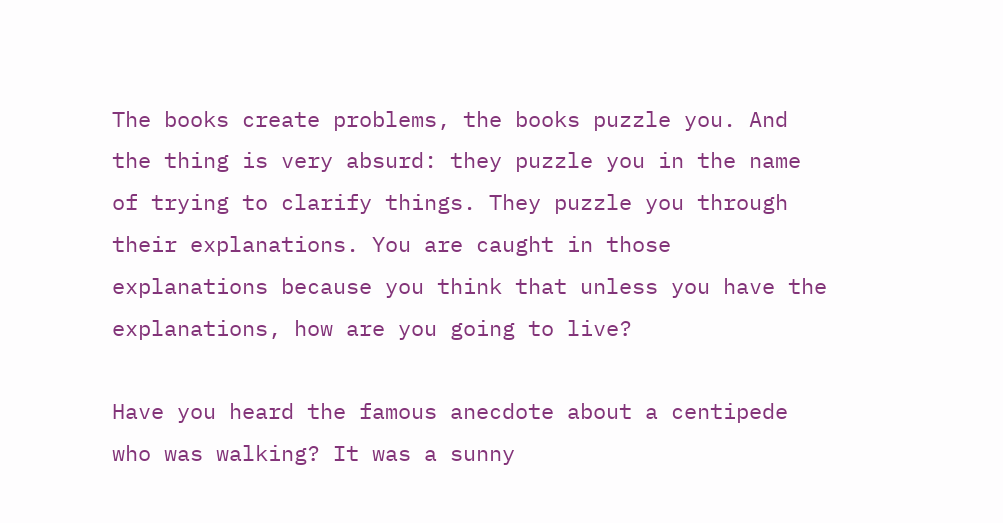The books create problems, the books puzzle you. And the thing is very absurd: they puzzle you in the name of trying to clarify things. They puzzle you through their explanations. You are caught in those explanations because you think that unless you have the explanations, how are you going to live?

Have you heard the famous anecdote about a centipede who was walking? It was a sunny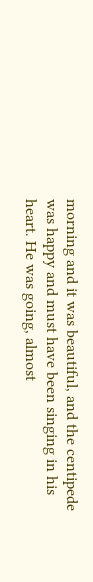morning and it was beautiful, and the centipede was happy and must have been singing in his heart. He was going, almost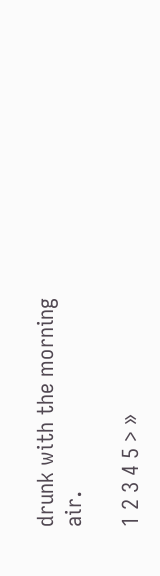drunk with the morning air.

1 2 3 4 5 > »